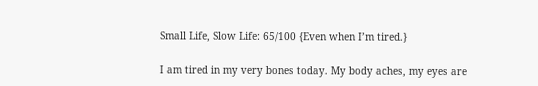Small Life, Slow Life: 65/100 {Even when I’m tired.}

I am tired in my very bones today. My body aches, my eyes are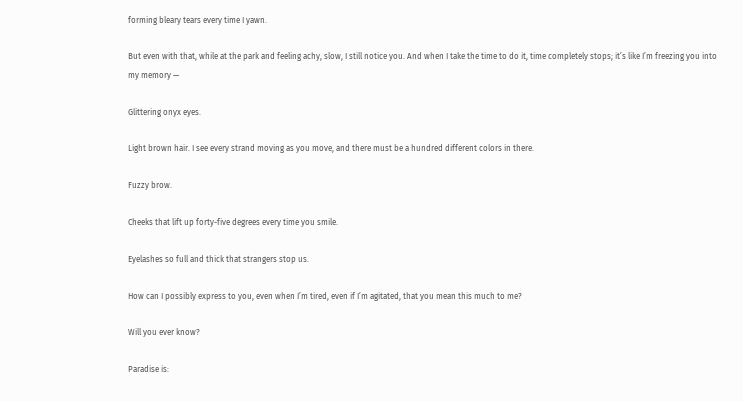forming bleary tears every time I yawn.

But even with that, while at the park and feeling achy, slow, I still notice you. And when I take the time to do it, time completely stops; it’s like I’m freezing you into my memory —

Glittering onyx eyes.

Light brown hair. I see every strand moving as you move, and there must be a hundred different colors in there.

Fuzzy brow.

Cheeks that lift up forty-five degrees every time you smile.

Eyelashes so full and thick that strangers stop us.

How can I possibly express to you, even when I’m tired, even if I’m agitated, that you mean this much to me?

Will you ever know?

Paradise is: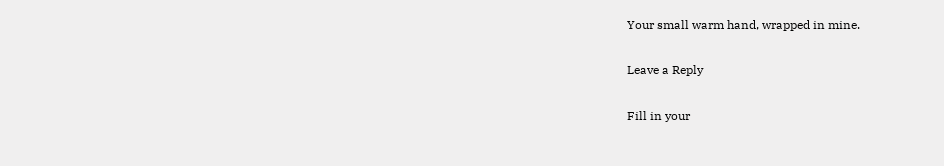Your small warm hand, wrapped in mine.

Leave a Reply

Fill in your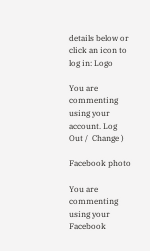details below or click an icon to log in: Logo

You are commenting using your account. Log Out /  Change )

Facebook photo

You are commenting using your Facebook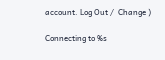account. Log Out /  Change )

Connecting to %s